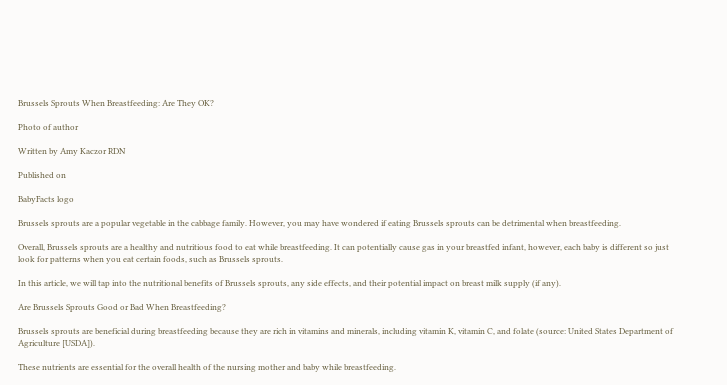Brussels Sprouts When Breastfeeding: Are They OK?

Photo of author

Written by Amy Kaczor RDN

Published on

BabyFacts logo

Brussels sprouts are a popular vegetable in the cabbage family. However, you may have wondered if eating Brussels sprouts can be detrimental when breastfeeding.

Overall, Brussels sprouts are a healthy and nutritious food to eat while breastfeeding. It can potentially cause gas in your breastfed infant, however, each baby is different so just look for patterns when you eat certain foods, such as Brussels sprouts.

In this article, we will tap into the nutritional benefits of Brussels sprouts, any side effects, and their potential impact on breast milk supply (if any).

Are Brussels Sprouts Good or Bad When Breastfeeding?

Brussels sprouts are beneficial during breastfeeding because they are rich in vitamins and minerals, including vitamin K, vitamin C, and folate (source: United States Department of Agriculture [USDA]).

These nutrients are essential for the overall health of the nursing mother and baby while breastfeeding.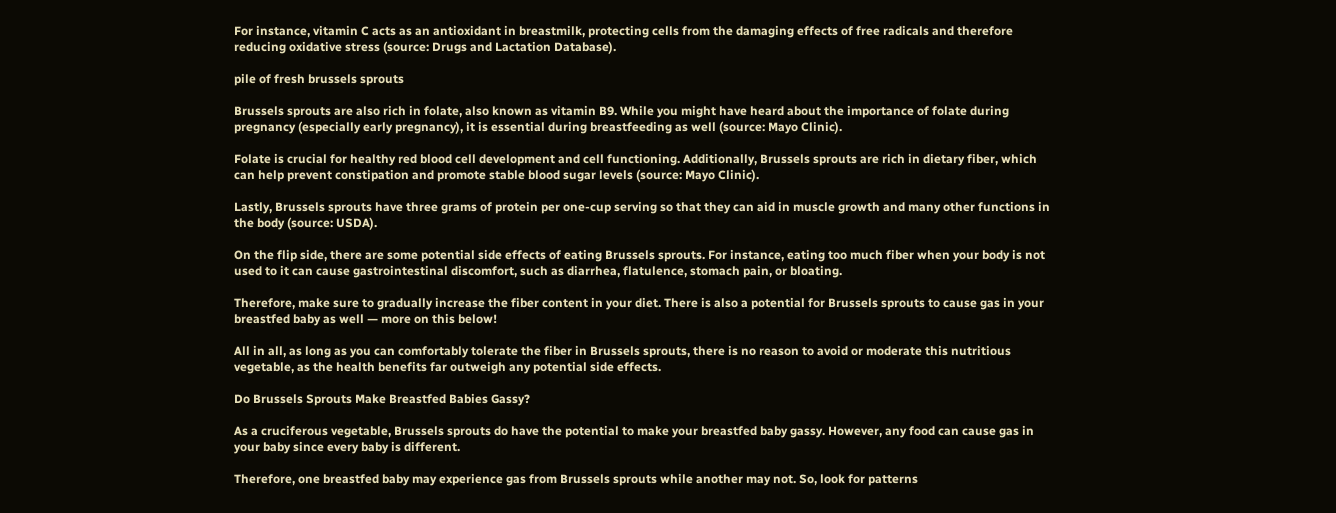For instance, vitamin C acts as an antioxidant in breastmilk, protecting cells from the damaging effects of free radicals and therefore reducing oxidative stress (source: Drugs and Lactation Database).

pile of fresh brussels sprouts

Brussels sprouts are also rich in folate, also known as vitamin B9. While you might have heard about the importance of folate during pregnancy (especially early pregnancy), it is essential during breastfeeding as well (source: Mayo Clinic).

Folate is crucial for healthy red blood cell development and cell functioning. Additionally, Brussels sprouts are rich in dietary fiber, which can help prevent constipation and promote stable blood sugar levels (source: Mayo Clinic).

Lastly, Brussels sprouts have three grams of protein per one-cup serving so that they can aid in muscle growth and many other functions in the body (source: USDA).

On the flip side, there are some potential side effects of eating Brussels sprouts. For instance, eating too much fiber when your body is not used to it can cause gastrointestinal discomfort, such as diarrhea, flatulence, stomach pain, or bloating.

Therefore, make sure to gradually increase the fiber content in your diet. There is also a potential for Brussels sprouts to cause gas in your breastfed baby as well — more on this below!

All in all, as long as you can comfortably tolerate the fiber in Brussels sprouts, there is no reason to avoid or moderate this nutritious vegetable, as the health benefits far outweigh any potential side effects.

Do Brussels Sprouts Make Breastfed Babies Gassy?

As a cruciferous vegetable, Brussels sprouts do have the potential to make your breastfed baby gassy. However, any food can cause gas in your baby since every baby is different.

Therefore, one breastfed baby may experience gas from Brussels sprouts while another may not. So, look for patterns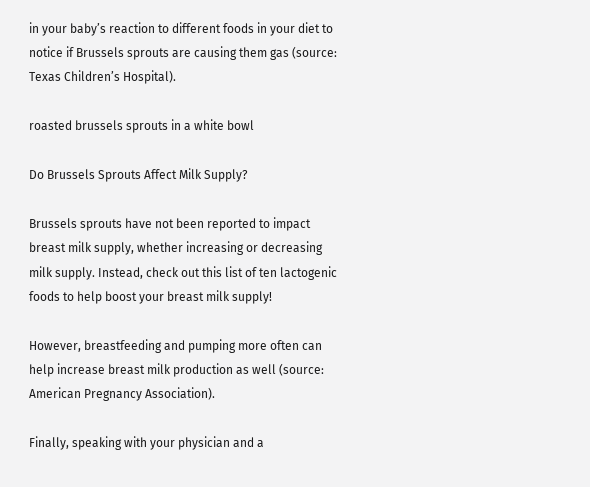in your baby’s reaction to different foods in your diet to notice if Brussels sprouts are causing them gas (source: Texas Children’s Hospital).

roasted brussels sprouts in a white bowl

Do Brussels Sprouts Affect Milk Supply?

Brussels sprouts have not been reported to impact breast milk supply, whether increasing or decreasing milk supply. Instead, check out this list of ten lactogenic foods to help boost your breast milk supply!

However, breastfeeding and pumping more often can help increase breast milk production as well (source: American Pregnancy Association).

Finally, speaking with your physician and a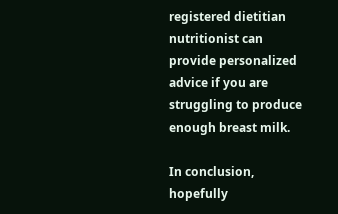registered dietitian nutritionist can provide personalized advice if you are struggling to produce enough breast milk.

In conclusion, hopefully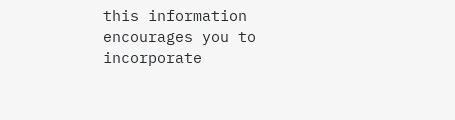this information encourages you to incorporate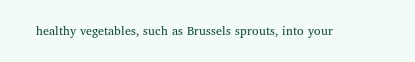healthy vegetables, such as Brussels sprouts, into your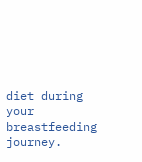diet during your breastfeeding journey.